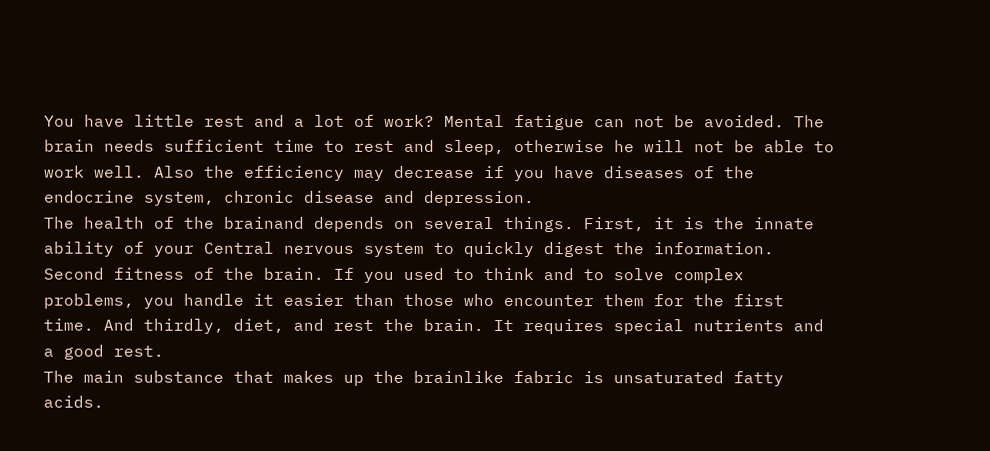You have little rest and a lot of work? Mental fatigue can not be avoided. The brain needs sufficient time to rest and sleep, otherwise he will not be able to work well. Also the efficiency may decrease if you have diseases of the endocrine system, chronic disease and depression.
The health of the brainand depends on several things. First, it is the innate ability of your Central nervous system to quickly digest the information. Second fitness of the brain. If you used to think and to solve complex problems, you handle it easier than those who encounter them for the first time. And thirdly, diet, and rest the brain. It requires special nutrients and a good rest.
The main substance that makes up the brainlike fabric is unsaturated fatty acids.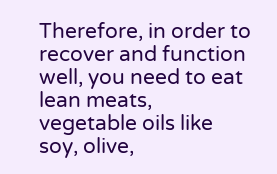Therefore, in order to recover and function well, you need to eat lean meats, vegetable oils like soy, olive,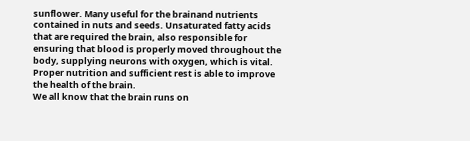sunflower. Many useful for the brainand nutrients contained in nuts and seeds. Unsaturated fatty acids that are required the brain, also responsible for ensuring that blood is properly moved throughout the body, supplying neurons with oxygen, which is vital. Proper nutrition and sufficient rest is able to improve the health of the brain.
We all know that the brain runs on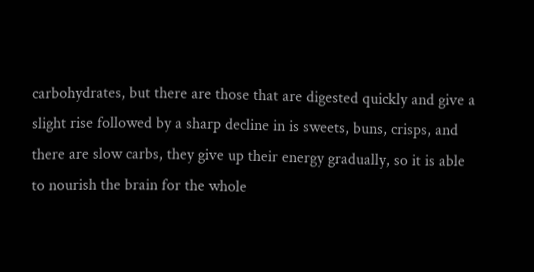carbohydrates, but there are those that are digested quickly and give a slight rise followed by a sharp decline in is sweets, buns, crisps, and there are slow carbs, they give up their energy gradually, so it is able to nourish the brain for the whole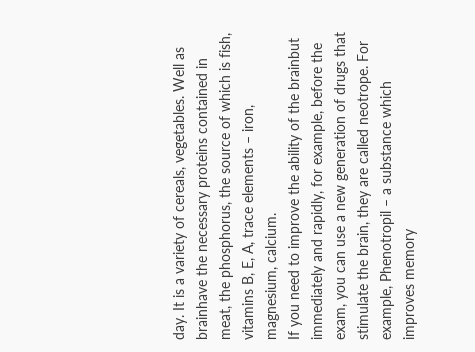day. It is a variety of cereals, vegetables. Well as brainhave the necessary proteins contained in meat, the phosphorus, the source of which is fish, vitamins B, E, A, trace elements – iron, magnesium, calcium.
If you need to improve the ability of the brainbut immediately and rapidly, for example, before the exam, you can use a new generation of drugs that stimulate the brain, they are called neotrope. For example, Phenotropil – a substance which improves memory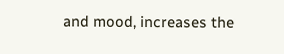and mood, increases the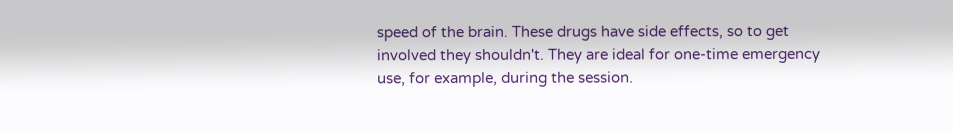speed of the brain. These drugs have side effects, so to get involved they shouldn't. They are ideal for one-time emergency use, for example, during the session.